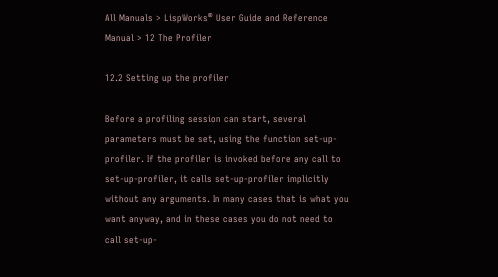All Manuals > LispWorks® User Guide and Reference Manual > 12 The Profiler

12.2 Setting up the profiler

Before a profiling session can start, several parameters must be set, using the function set-up-profiler. If the profiler is invoked before any call to set-up-profiler, it calls set-up-profiler implicitly without any arguments. In many cases that is what you want anyway, and in these cases you do not need to call set-up-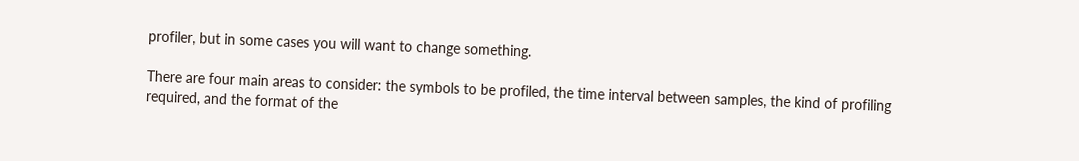profiler, but in some cases you will want to change something.

There are four main areas to consider: the symbols to be profiled, the time interval between samples, the kind of profiling required, and the format of the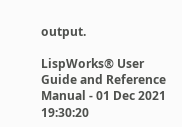output.

LispWorks® User Guide and Reference Manual - 01 Dec 2021 19:30:20